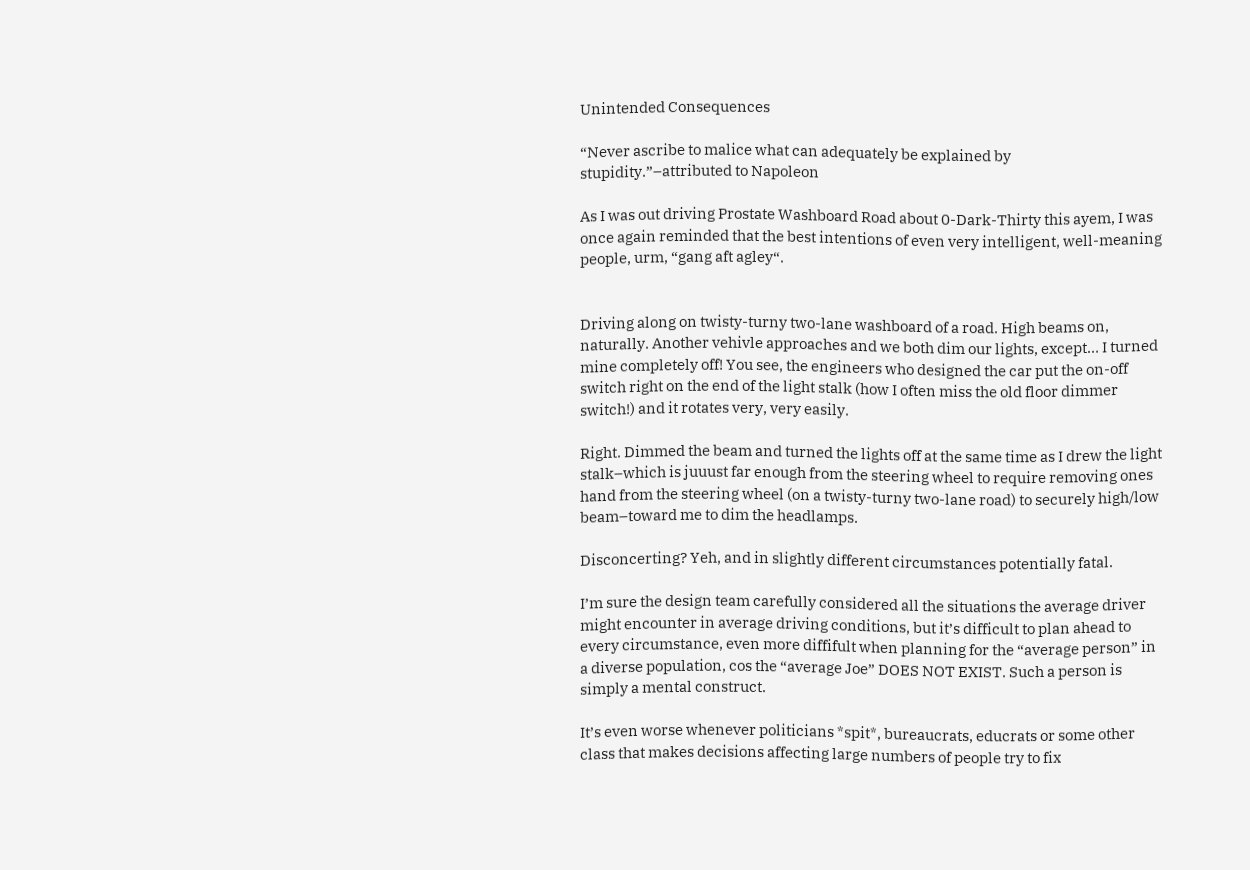Unintended Consequences

“Never ascribe to malice what can adequately be explained by stupidity.”–attributed to Napoleon

As I was out driving Prostate Washboard Road about 0-Dark-Thirty this ayem, I was once again reminded that the best intentions of even very intelligent, well-meaning people, urm, “gang aft agley“.


Driving along on twisty-turny two-lane washboard of a road. High beams on, naturally. Another vehivle approaches and we both dim our lights, except… I turned mine completely off! You see, the engineers who designed the car put the on-off switch right on the end of the light stalk (how I often miss the old floor dimmer switch!) and it rotates very, very easily.

Right. Dimmed the beam and turned the lights off at the same time as I drew the light stalk–which is juuust far enough from the steering wheel to require removing ones hand from the steering wheel (on a twisty-turny two-lane road) to securely high/low beam–toward me to dim the headlamps.

Disconcerting? Yeh, and in slightly different circumstances potentially fatal.

I’m sure the design team carefully considered all the situations the average driver might encounter in average driving conditions, but it’s difficult to plan ahead to every circumstance, even more diffifult when planning for the “average person” in a diverse population, cos the “average Joe” DOES NOT EXIST. Such a person is simply a mental construct.

It’s even worse whenever politicians *spit*, bureaucrats, educrats or some other class that makes decisions affecting large numbers of people try to fix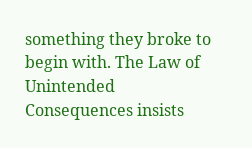something they broke to begin with. The Law of Unintended Consequences insists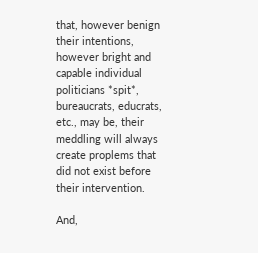that, however benign their intentions, however bright and capable individual politicians *spit*, bureaucrats, educrats, etc., may be, their meddling will always create proplems that did not exist before their intervention.

And,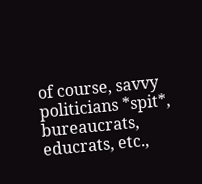of course, savvy politicians *spit*, bureaucrats, educrats, etc.,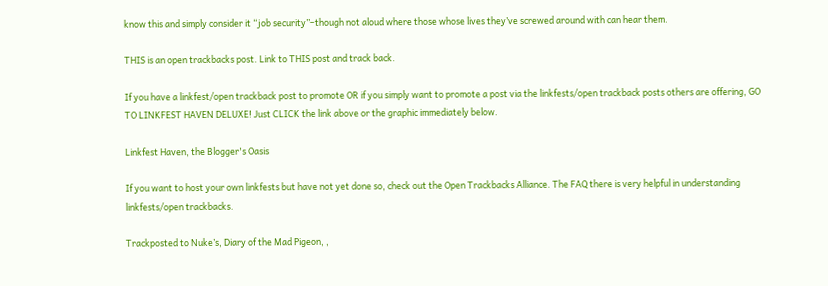know this and simply consider it “job security”–though not aloud where those whose lives they’ve screwed around with can hear them.

THIS is an open trackbacks post. Link to THIS post and track back.

If you have a linkfest/open trackback post to promote OR if you simply want to promote a post via the linkfests/open trackback posts others are offering, GO TO LINKFEST HAVEN DELUXE! Just CLICK the link above or the graphic immediately below.

Linkfest Haven, the Blogger's Oasis

If you want to host your own linkfests but have not yet done so, check out the Open Trackbacks Alliance. The FAQ there is very helpful in understanding linkfests/open trackbacks.

Trackposted to Nuke’s, Diary of the Mad Pigeon, ,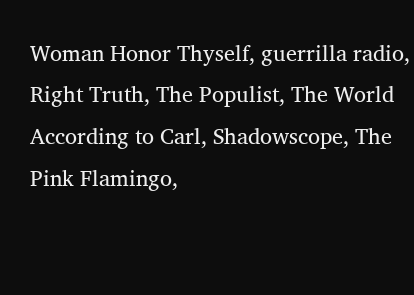Woman Honor Thyself, guerrilla radio, Right Truth, The Populist, The World According to Carl, Shadowscope, The Pink Flamingo,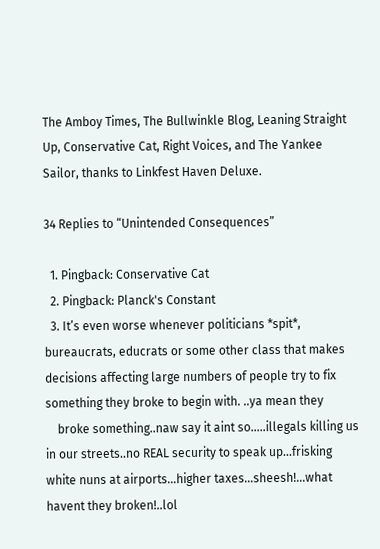The Amboy Times, The Bullwinkle Blog, Leaning Straight Up, Conservative Cat, Right Voices, and The Yankee Sailor, thanks to Linkfest Haven Deluxe.

34 Replies to “Unintended Consequences”

  1. Pingback: Conservative Cat
  2. Pingback: Planck's Constant
  3. It’s even worse whenever politicians *spit*, bureaucrats, educrats or some other class that makes decisions affecting large numbers of people try to fix something they broke to begin with. ..ya mean they
    broke something..naw say it aint so…..illegals killing us in our streets..no REAL security to speak up…frisking white nuns at airports…higher taxes…sheesh!…what havent they broken!..lol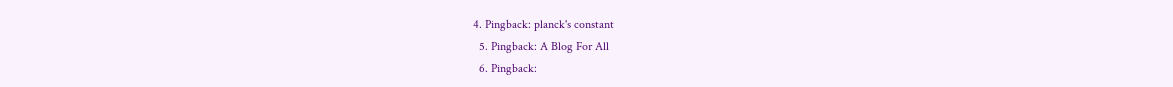4. Pingback: planck's constant
  5. Pingback: A Blog For All
  6. Pingback: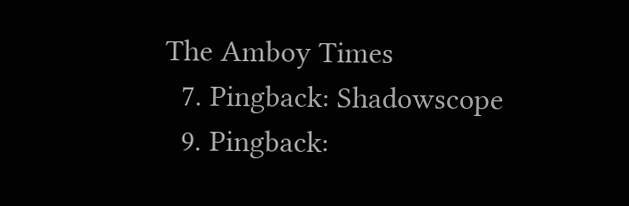The Amboy Times
  7. Pingback: Shadowscope
  9. Pingback: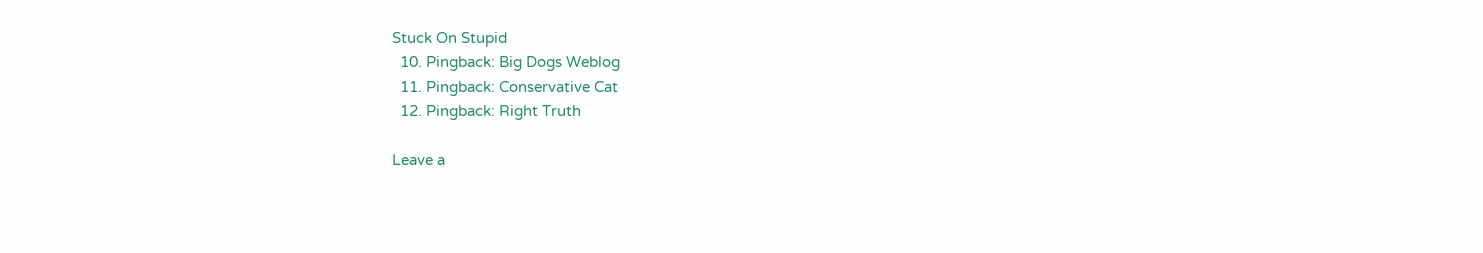Stuck On Stupid
  10. Pingback: Big Dogs Weblog
  11. Pingback: Conservative Cat
  12. Pingback: Right Truth

Leave a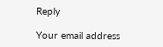Reply

Your email address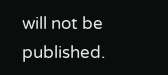will not be published.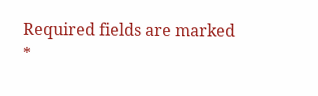Required fields are marked *